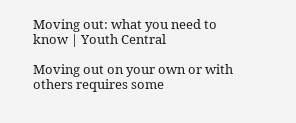Moving out: what you need to know | Youth Central

Moving out on your own or with others requires some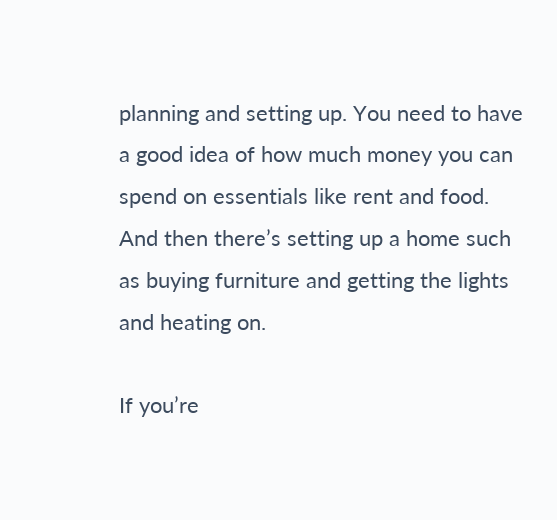planning and setting up. You need to have a good idea of how much money you can spend on essentials like rent and food.  And then there’s setting up a home such as buying furniture and getting the lights and heating on.

If you’re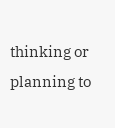thinking or planning to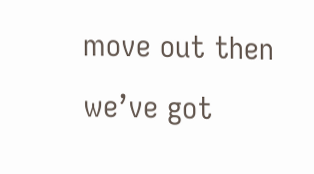move out then we’ve got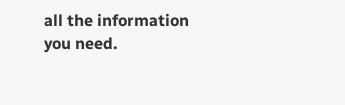all the information you need.